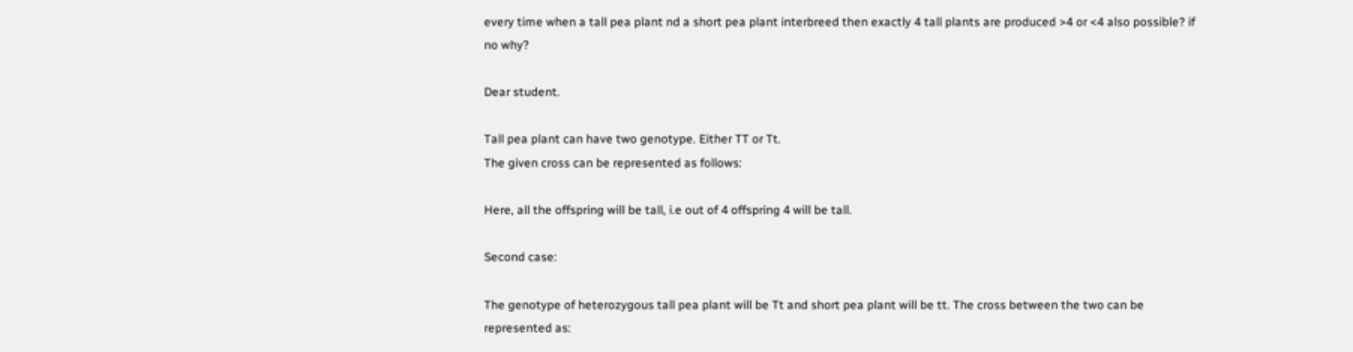every time when a tall pea plant nd a short pea plant interbreed then exactly 4 tall plants are produced >4 or <4 also possible? if no why?

Dear student.

Tall pea plant can have two genotype. Either TT or Tt.
The given cross can be represented as follows:

Here, all the offspring will be tall, i.e out of 4 offspring 4 will be tall.

Second case:

The genotype of heterozygous tall pea plant will be Tt and short pea plant will be tt. The cross between the two can be represented as: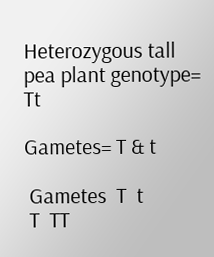Heterozygous tall pea plant genotype= Tt

Gametes= T & t

 Gametes  T  t
 T  TT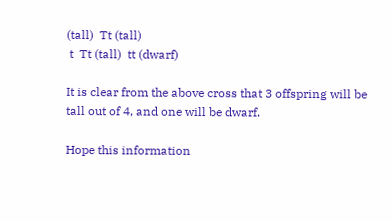(tall)  Tt (tall)
 t  Tt (tall)  tt (dwarf)

It is clear from the above cross that 3 offspring will be tall out of 4, and one will be dwarf.

Hope this information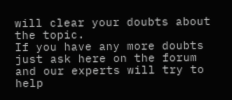will clear your doubts about the topic.
If you have any more doubts just ask here on the forum and our experts will try to help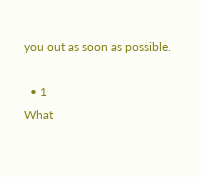you out as soon as possible.

  • 1
What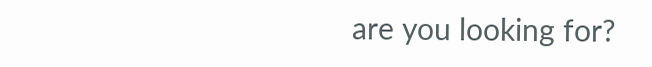are you looking for?